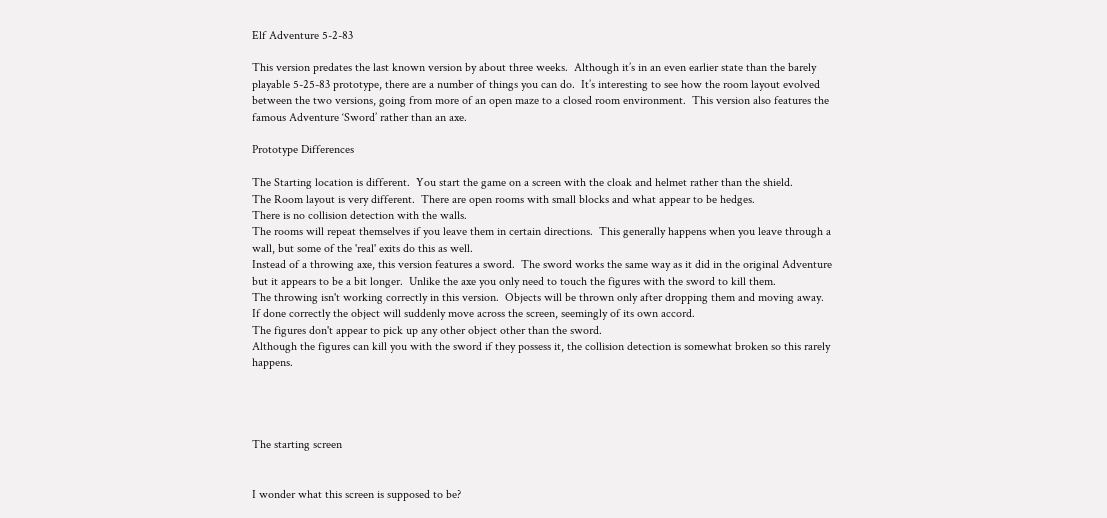Elf Adventure 5-2-83

This version predates the last known version by about three weeks.  Although it’s in an even earlier state than the barely playable 5-25-83 prototype, there are a number of things you can do.  It’s interesting to see how the room layout evolved between the two versions, going from more of an open maze to a closed room environment.  This version also features the famous Adventure ‘Sword’ rather than an axe.

Prototype Differences

The Starting location is different.  You start the game on a screen with the cloak and helmet rather than the shield.
The Room layout is very different.  There are open rooms with small blocks and what appear to be hedges.
There is no collision detection with the walls.
The rooms will repeat themselves if you leave them in certain directions.  This generally happens when you leave through a wall, but some of the 'real' exits do this as well.
Instead of a throwing axe, this version features a sword.  The sword works the same way as it did in the original Adventure but it appears to be a bit longer.  Unlike the axe you only need to touch the figures with the sword to kill them.
The throwing isn't working correctly in this version.  Objects will be thrown only after dropping them and moving away.  If done correctly the object will suddenly move across the screen, seemingly of its own accord.
The figures don't appear to pick up any other object other than the sword.
Although the figures can kill you with the sword if they possess it, the collision detection is somewhat broken so this rarely happens.




The starting screen


I wonder what this screen is supposed to be?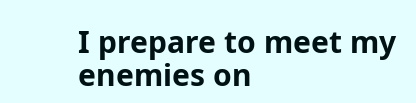I prepare to meet my enemies on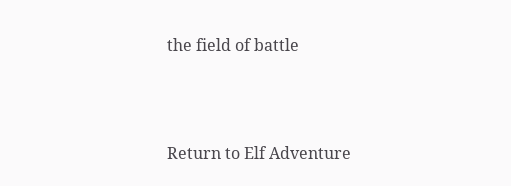the field of battle



Return to Elf Adventure